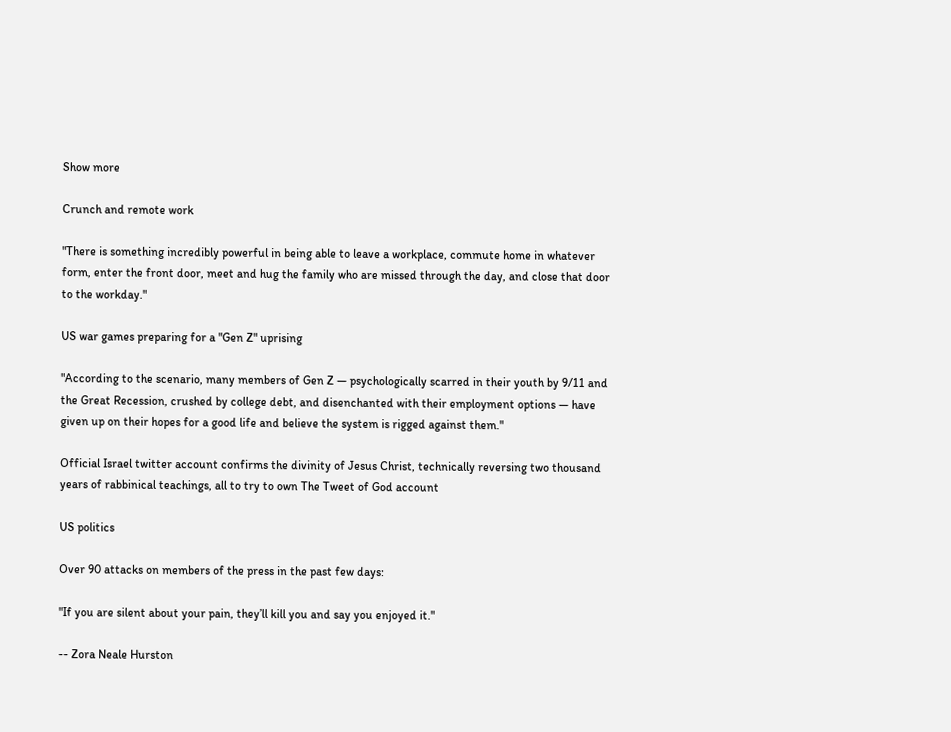Show more

Crunch and remote work

"There is something incredibly powerful in being able to leave a workplace, commute home in whatever form, enter the front door, meet and hug the family who are missed through the day, and close that door to the workday."

US war games preparing for a "Gen Z" uprising

"According to the scenario, many members of Gen Z — psychologically scarred in their youth by 9/11 and the Great Recession, crushed by college debt, and disenchanted with their employment options — have given up on their hopes for a good life and believe the system is rigged against them."

Official Israel twitter account confirms the divinity of Jesus Christ, technically reversing two thousand years of rabbinical teachings, all to try to own The Tweet of God account

US politics

Over 90 attacks on members of the press in the past few days:

"If you are silent about your pain, they’ll kill you and say you enjoyed it."

-- Zora Neale Hurston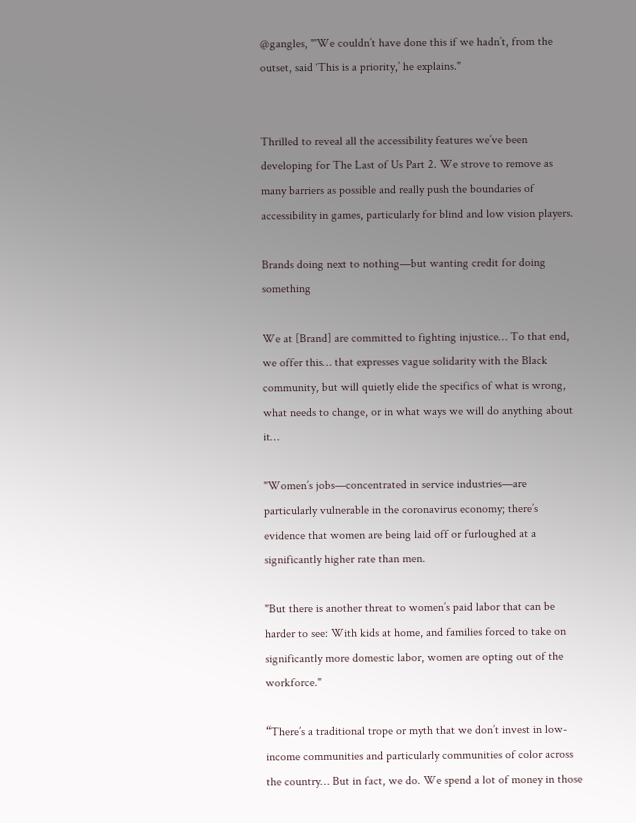@gangles, "'We couldn’t have done this if we hadn’t, from the outset, said ‘This is a priority,’ he explains."


Thrilled to reveal all the accessibility features we’ve been developing for The Last of Us Part 2. We strove to remove as many barriers as possible and really push the boundaries of accessibility in games, particularly for blind and low vision players.

Brands doing next to nothing—but wanting credit for doing something

We at [Brand] are committed to fighting injustice… To that end, we offer this… that expresses vague solidarity with the Black community, but will quietly elide the specifics of what is wrong, what needs to change, or in what ways we will do anything about it…

"Women’s jobs—concentrated in service industries—are particularly vulnerable in the coronavirus economy; there’s evidence that women are being laid off or furloughed at a significantly higher rate than men.

"But there is another threat to women’s paid labor that can be harder to see: With kids at home, and families forced to take on significantly more domestic labor, women are opting out of the workforce."

“There’s a traditional trope or myth that we don’t invest in low-income communities and particularly communities of color across the country… But in fact, we do. We spend a lot of money in those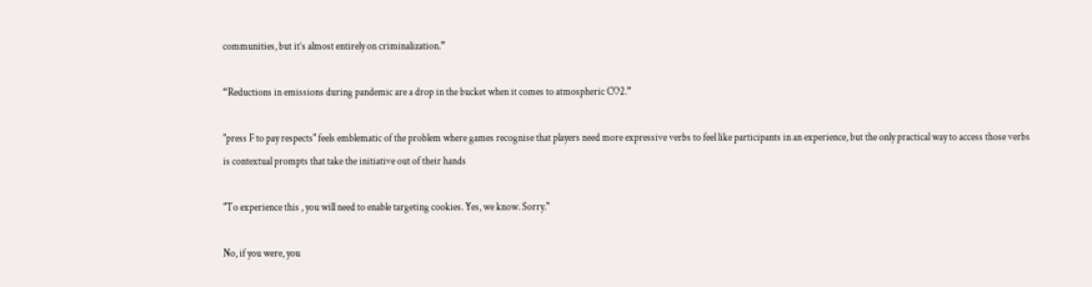communities, but it’s almost entirely on criminalization.”

“Reductions in emissions during pandemic are a drop in the bucket when it comes to atmospheric CO2.”

"press F to pay respects" feels emblematic of the problem where games recognise that players need more expressive verbs to feel like participants in an experience, but the only practical way to access those verbs is contextual prompts that take the initiative out of their hands

"To experience this , you will need to enable targeting cookies. Yes, we know. Sorry."

No, if you were, you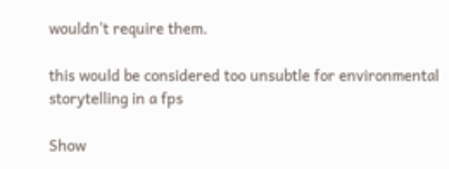wouldn't require them.

this would be considered too unsubtle for environmental storytelling in a fps

Show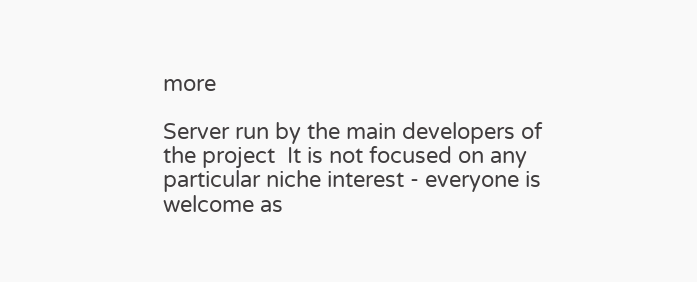more

Server run by the main developers of the project  It is not focused on any particular niche interest - everyone is welcome as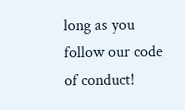long as you follow our code of conduct!